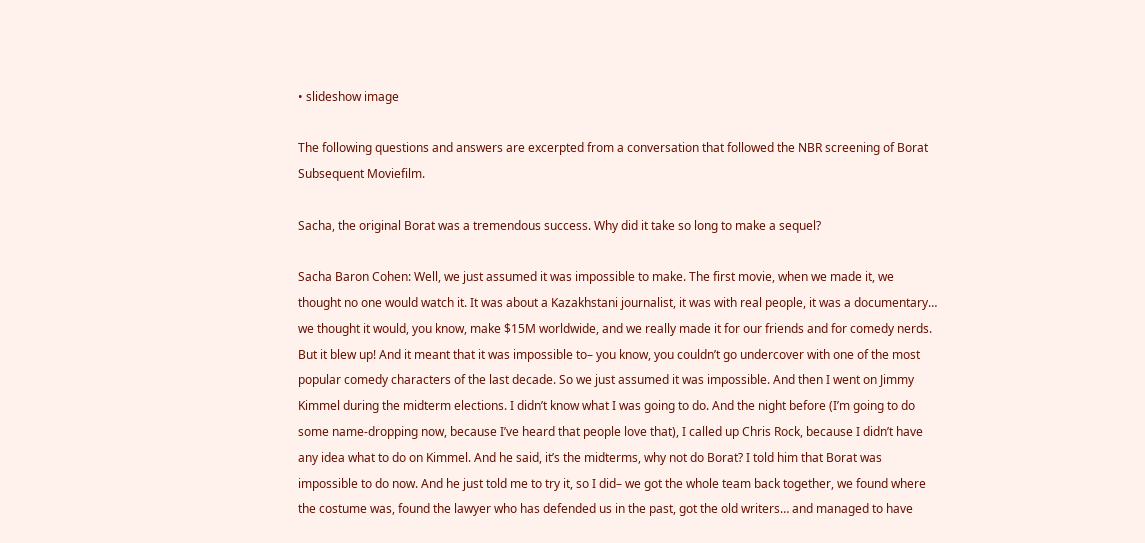• slideshow image

The following questions and answers are excerpted from a conversation that followed the NBR screening of Borat Subsequent Moviefilm.

Sacha, the original Borat was a tremendous success. Why did it take so long to make a sequel?

Sacha Baron Cohen: Well, we just assumed it was impossible to make. The first movie, when we made it, we thought no one would watch it. It was about a Kazakhstani journalist, it was with real people, it was a documentary… we thought it would, you know, make $15M worldwide, and we really made it for our friends and for comedy nerds. But it blew up! And it meant that it was impossible to– you know, you couldn’t go undercover with one of the most popular comedy characters of the last decade. So we just assumed it was impossible. And then I went on Jimmy Kimmel during the midterm elections. I didn’t know what I was going to do. And the night before (I’m going to do some name-dropping now, because I’ve heard that people love that), I called up Chris Rock, because I didn’t have any idea what to do on Kimmel. And he said, it’s the midterms, why not do Borat? I told him that Borat was impossible to do now. And he just told me to try it, so I did– we got the whole team back together, we found where the costume was, found the lawyer who has defended us in the past, got the old writers… and managed to have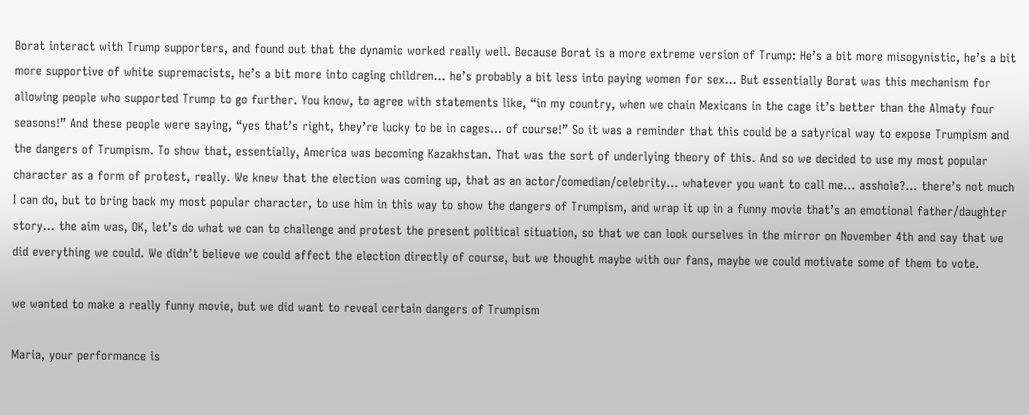Borat interact with Trump supporters, and found out that the dynamic worked really well. Because Borat is a more extreme version of Trump: He’s a bit more misogynistic, he’s a bit more supportive of white supremacists, he’s a bit more into caging children… he’s probably a bit less into paying women for sex… But essentially Borat was this mechanism for allowing people who supported Trump to go further. You know, to agree with statements like, “in my country, when we chain Mexicans in the cage it’s better than the Almaty four seasons!” And these people were saying, “yes that’s right, they’re lucky to be in cages… of course!” So it was a reminder that this could be a satyrical way to expose Trumpism and the dangers of Trumpism. To show that, essentially, America was becoming Kazakhstan. That was the sort of underlying theory of this. And so we decided to use my most popular character as a form of protest, really. We knew that the election was coming up, that as an actor/comedian/celebrity… whatever you want to call me… asshole?… there’s not much I can do, but to bring back my most popular character, to use him in this way to show the dangers of Trumpism, and wrap it up in a funny movie that’s an emotional father/daughter story… the aim was, OK, let’s do what we can to challenge and protest the present political situation, so that we can look ourselves in the mirror on November 4th and say that we did everything we could. We didn’t believe we could affect the election directly of course, but we thought maybe with our fans, maybe we could motivate some of them to vote.

we wanted to make a really funny movie, but we did want to reveal certain dangers of Trumpism

Maria, your performance is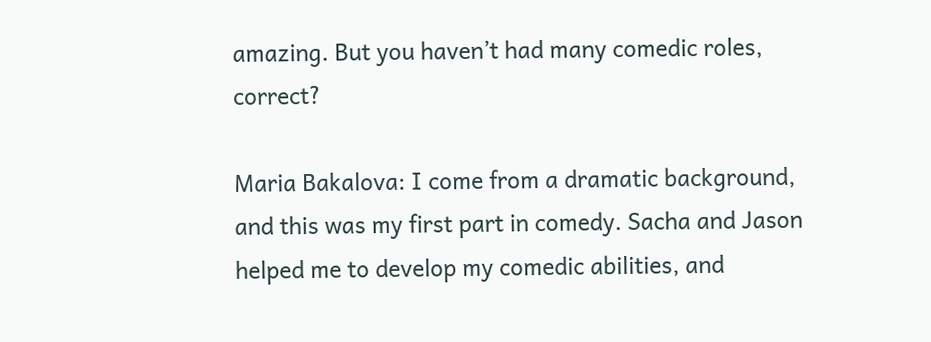amazing. But you haven’t had many comedic roles, correct?

Maria Bakalova: I come from a dramatic background, and this was my first part in comedy. Sacha and Jason helped me to develop my comedic abilities, and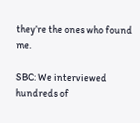they’re the ones who found me.

SBC: We interviewed hundreds of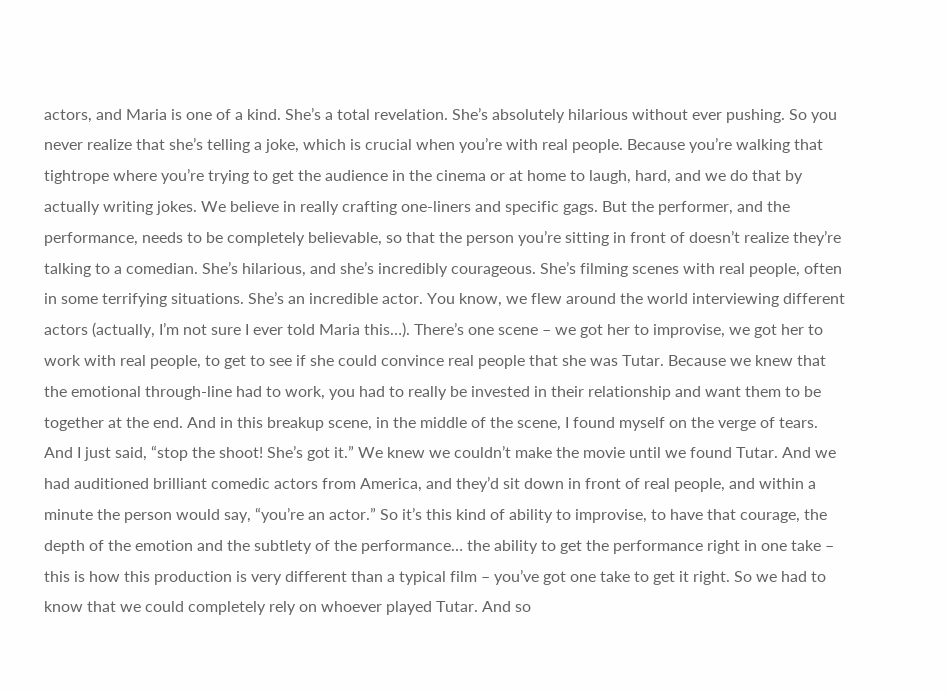actors, and Maria is one of a kind. She’s a total revelation. She’s absolutely hilarious without ever pushing. So you never realize that she’s telling a joke, which is crucial when you’re with real people. Because you’re walking that tightrope where you’re trying to get the audience in the cinema or at home to laugh, hard, and we do that by actually writing jokes. We believe in really crafting one-liners and specific gags. But the performer, and the performance, needs to be completely believable, so that the person you’re sitting in front of doesn’t realize they’re talking to a comedian. She’s hilarious, and she’s incredibly courageous. She’s filming scenes with real people, often in some terrifying situations. She’s an incredible actor. You know, we flew around the world interviewing different actors (actually, I’m not sure I ever told Maria this…). There’s one scene – we got her to improvise, we got her to work with real people, to get to see if she could convince real people that she was Tutar. Because we knew that the emotional through-line had to work, you had to really be invested in their relationship and want them to be together at the end. And in this breakup scene, in the middle of the scene, I found myself on the verge of tears. And I just said, “stop the shoot! She’s got it.” We knew we couldn’t make the movie until we found Tutar. And we had auditioned brilliant comedic actors from America, and they’d sit down in front of real people, and within a minute the person would say, “you’re an actor.” So it’s this kind of ability to improvise, to have that courage, the depth of the emotion and the subtlety of the performance… the ability to get the performance right in one take – this is how this production is very different than a typical film – you’ve got one take to get it right. So we had to know that we could completely rely on whoever played Tutar. And so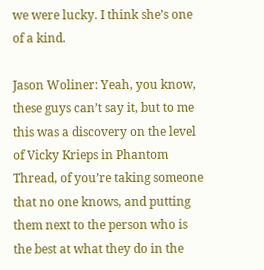we were lucky. I think she’s one of a kind.

Jason Woliner: Yeah, you know, these guys can’t say it, but to me this was a discovery on the level of Vicky Krieps in Phantom Thread, of you’re taking someone that no one knows, and putting them next to the person who is the best at what they do in the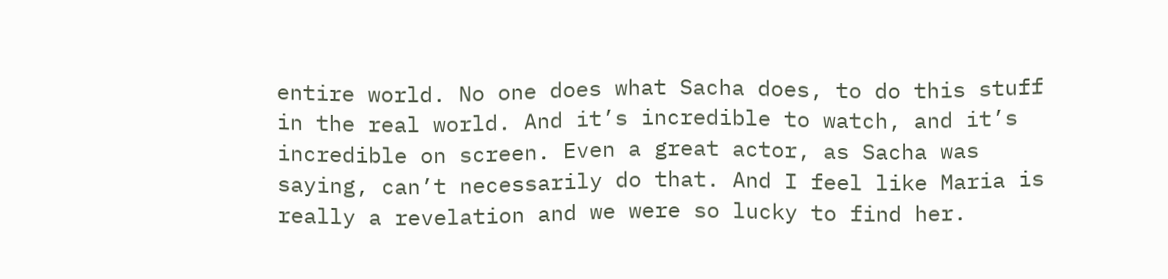entire world. No one does what Sacha does, to do this stuff in the real world. And it’s incredible to watch, and it’s incredible on screen. Even a great actor, as Sacha was saying, can’t necessarily do that. And I feel like Maria is really a revelation and we were so lucky to find her.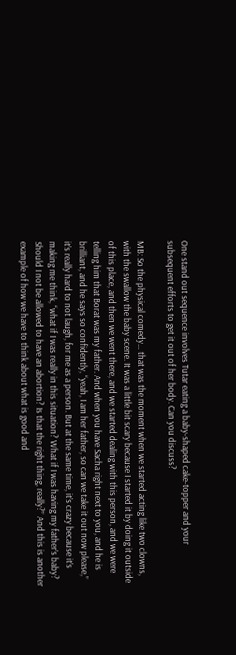One stand out sequence involves Tutar eating a baby-shaped cake-topper and your subsequent efforts to get it out of her body. Can you discuss?

MB: So the physical comedy… that was the moment when we started acting like two clowns, with the swallow the baby scene. It was a little bit scary because I started it by doing it outside of this place, and then we went there, and we started dealing with this person, and we were telling him that Borat was my father. And when you have Sacha right next to you, and he is brilliant, and he says so confidently, “yeah, I am her father, so can we take it out now please,” it’s really hard to not laugh, for me as a person. But at the same time, it’s crazy because it’s making me think, “what if I was really in this situation? What if I was having my father’s baby? Should I not be allowed to have an abortion? Is that the right thing, really?” And this is another example of how we have to think about what is good and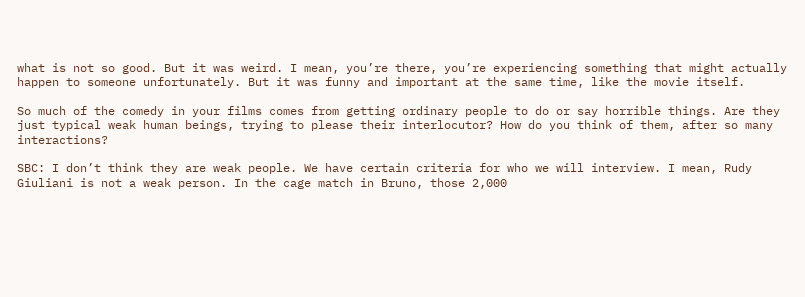what is not so good. But it was weird. I mean, you’re there, you’re experiencing something that might actually happen to someone unfortunately. But it was funny and important at the same time, like the movie itself.

So much of the comedy in your films comes from getting ordinary people to do or say horrible things. Are they just typical weak human beings, trying to please their interlocutor? How do you think of them, after so many interactions?

SBC: I don’t think they are weak people. We have certain criteria for who we will interview. I mean, Rudy Giuliani is not a weak person. In the cage match in Bruno, those 2,000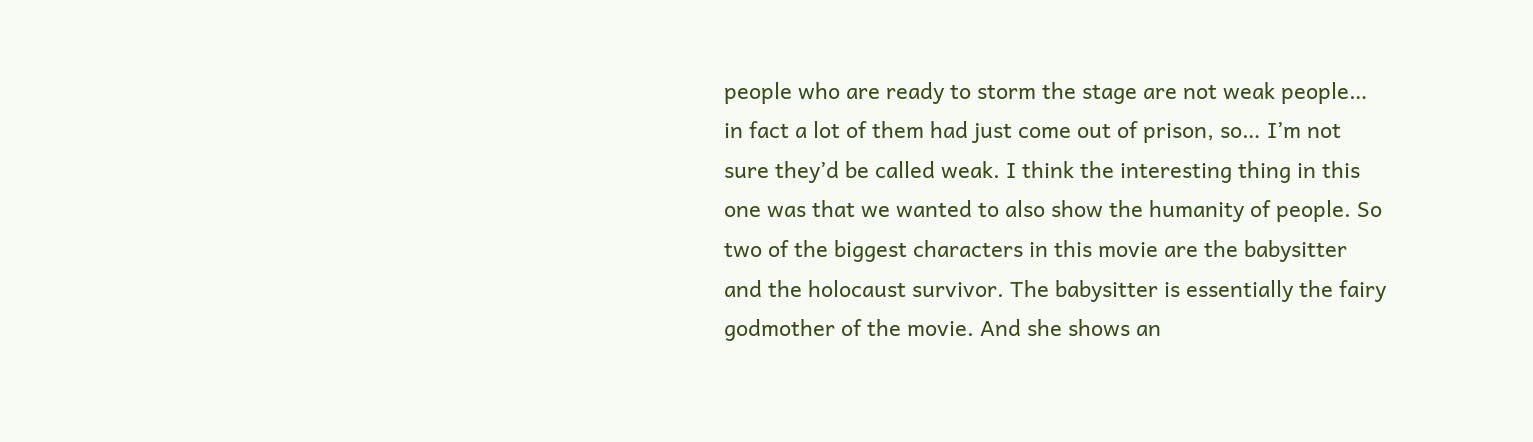people who are ready to storm the stage are not weak people… in fact a lot of them had just come out of prison, so… I’m not sure they’d be called weak. I think the interesting thing in this one was that we wanted to also show the humanity of people. So two of the biggest characters in this movie are the babysitter and the holocaust survivor. The babysitter is essentially the fairy godmother of the movie. And she shows an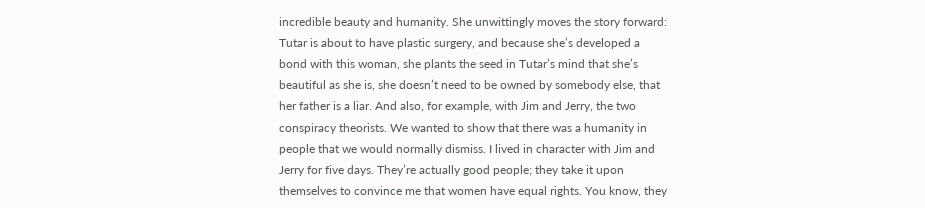incredible beauty and humanity. She unwittingly moves the story forward: Tutar is about to have plastic surgery, and because she’s developed a bond with this woman, she plants the seed in Tutar’s mind that she’s beautiful as she is, she doesn’t need to be owned by somebody else, that her father is a liar. And also, for example, with Jim and Jerry, the two conspiracy theorists. We wanted to show that there was a humanity in people that we would normally dismiss. I lived in character with Jim and Jerry for five days. They’re actually good people; they take it upon themselves to convince me that women have equal rights. You know, they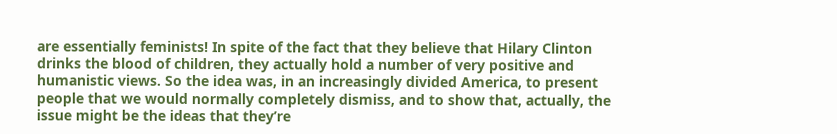are essentially feminists! In spite of the fact that they believe that Hilary Clinton drinks the blood of children, they actually hold a number of very positive and humanistic views. So the idea was, in an increasingly divided America, to present people that we would normally completely dismiss, and to show that, actually, the issue might be the ideas that they’re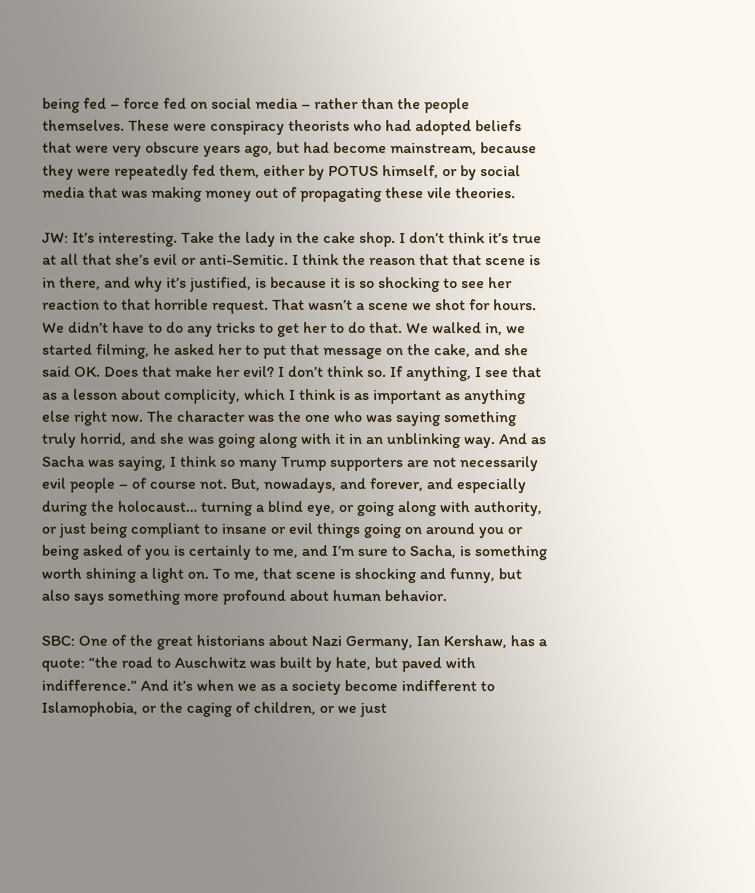being fed – force fed on social media – rather than the people themselves. These were conspiracy theorists who had adopted beliefs that were very obscure years ago, but had become mainstream, because they were repeatedly fed them, either by POTUS himself, or by social media that was making money out of propagating these vile theories.

JW: It’s interesting. Take the lady in the cake shop. I don’t think it’s true at all that she’s evil or anti-Semitic. I think the reason that that scene is in there, and why it’s justified, is because it is so shocking to see her reaction to that horrible request. That wasn’t a scene we shot for hours. We didn’t have to do any tricks to get her to do that. We walked in, we started filming, he asked her to put that message on the cake, and she said OK. Does that make her evil? I don’t think so. If anything, I see that as a lesson about complicity, which I think is as important as anything else right now. The character was the one who was saying something truly horrid, and she was going along with it in an unblinking way. And as Sacha was saying, I think so many Trump supporters are not necessarily evil people – of course not. But, nowadays, and forever, and especially during the holocaust… turning a blind eye, or going along with authority, or just being compliant to insane or evil things going on around you or being asked of you is certainly to me, and I’m sure to Sacha, is something worth shining a light on. To me, that scene is shocking and funny, but also says something more profound about human behavior.

SBC: One of the great historians about Nazi Germany, Ian Kershaw, has a quote: “the road to Auschwitz was built by hate, but paved with indifference.” And it’s when we as a society become indifferent to Islamophobia, or the caging of children, or we just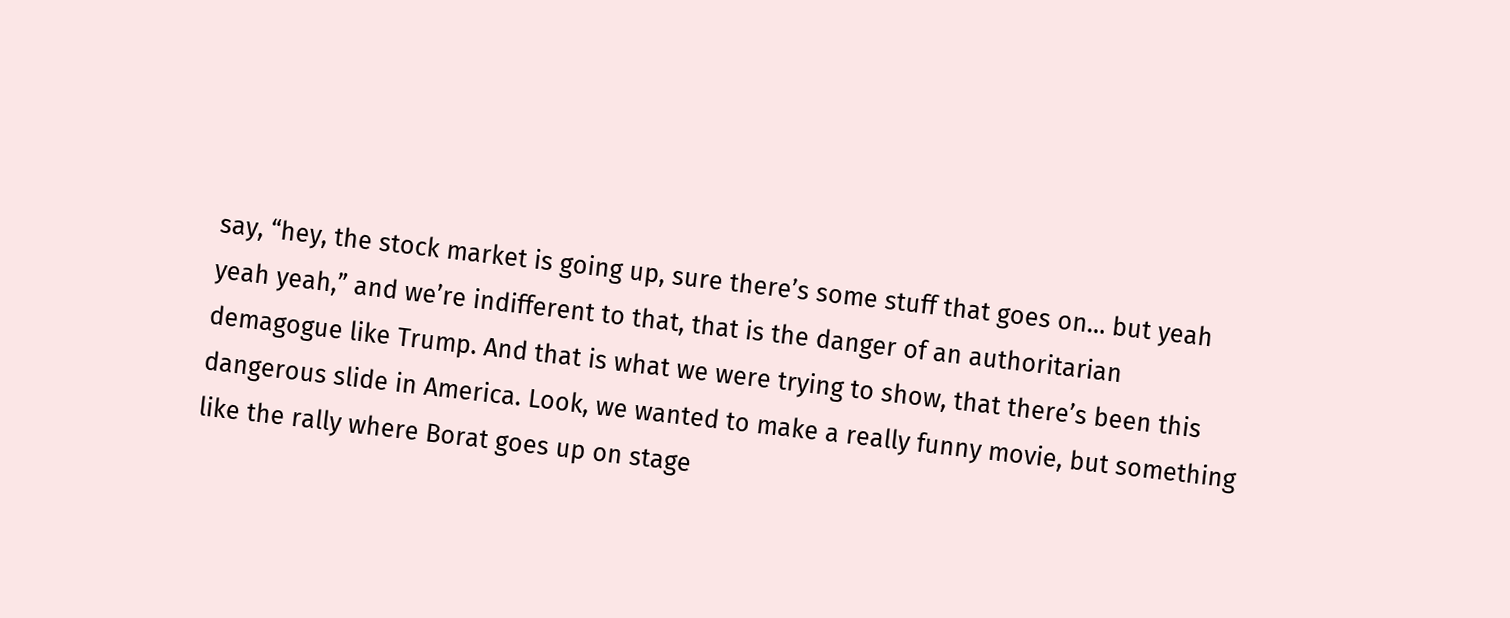say, “hey, the stock market is going up, sure there’s some stuff that goes on… but yeah yeah yeah,” and we’re indifferent to that, that is the danger of an authoritarian demagogue like Trump. And that is what we were trying to show, that there’s been this dangerous slide in America. Look, we wanted to make a really funny movie, but something like the rally where Borat goes up on stage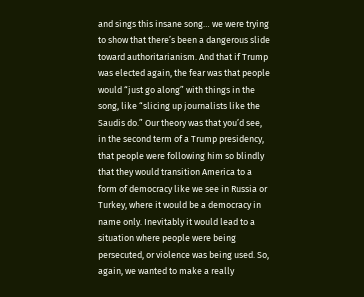and sings this insane song… we were trying to show that there’s been a dangerous slide toward authoritarianism. And that if Trump was elected again, the fear was that people would “just go along” with things in the song, like “slicing up journalists like the Saudis do.” Our theory was that you’d see, in the second term of a Trump presidency, that people were following him so blindly that they would transition America to a form of democracy like we see in Russia or Turkey, where it would be a democracy in name only. Inevitably it would lead to a situation where people were being persecuted, or violence was being used. So, again, we wanted to make a really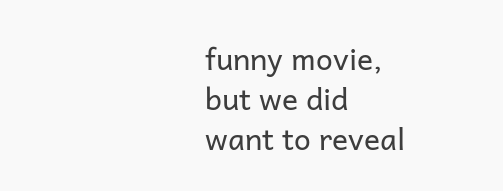funny movie, but we did want to reveal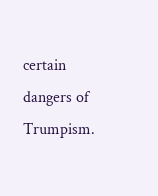certain dangers of Trumpism.